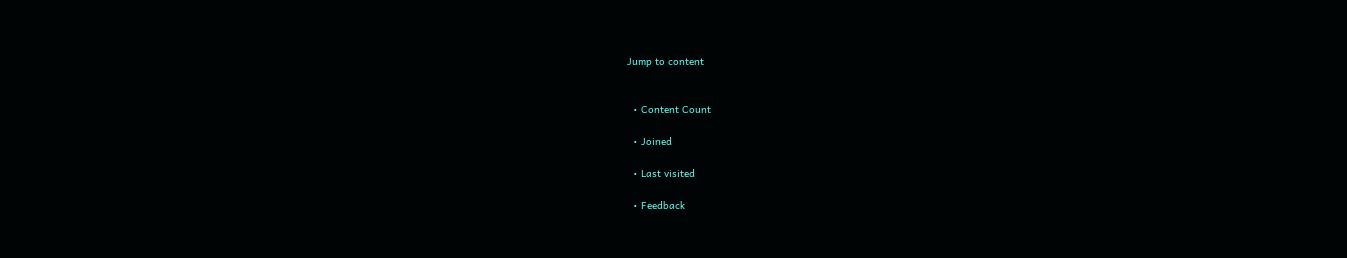Jump to content


  • Content Count

  • Joined

  • Last visited

  • Feedback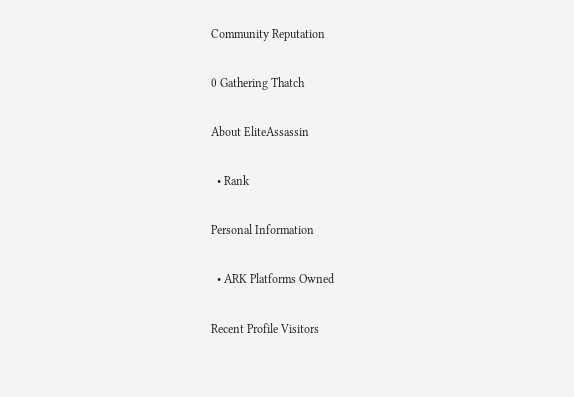Community Reputation

0 Gathering Thatch

About EliteAssassin

  • Rank

Personal Information

  • ARK Platforms Owned

Recent Profile Visitors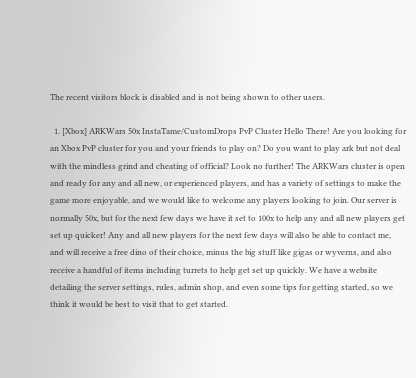The recent visitors block is disabled and is not being shown to other users.

  1. [Xbox] ARKWars 50x InstaTame/CustomDrops PvP Cluster Hello There! Are you looking for an Xbox PvP cluster for you and your friends to play on? Do you want to play ark but not deal with the mindless grind and cheating of official? Look no further! The ARKWars cluster is open and ready for any and all new, or experienced players, and has a variety of settings to make the game more enjoyable, and we would like to welcome any players looking to join. Our server is normally 50x, but for the next few days we have it set to 100x to help any and all new players get set up quicker! Any and all new players for the next few days will also be able to contact me, and will receive a free dino of their choice, minus the big stuff like gigas or wyverns, and also receive a handful of items including turrets to help get set up quickly. We have a website detailing the server settings, rules, admin shop, and even some tips for getting started, so we think it would be best to visit that to get started.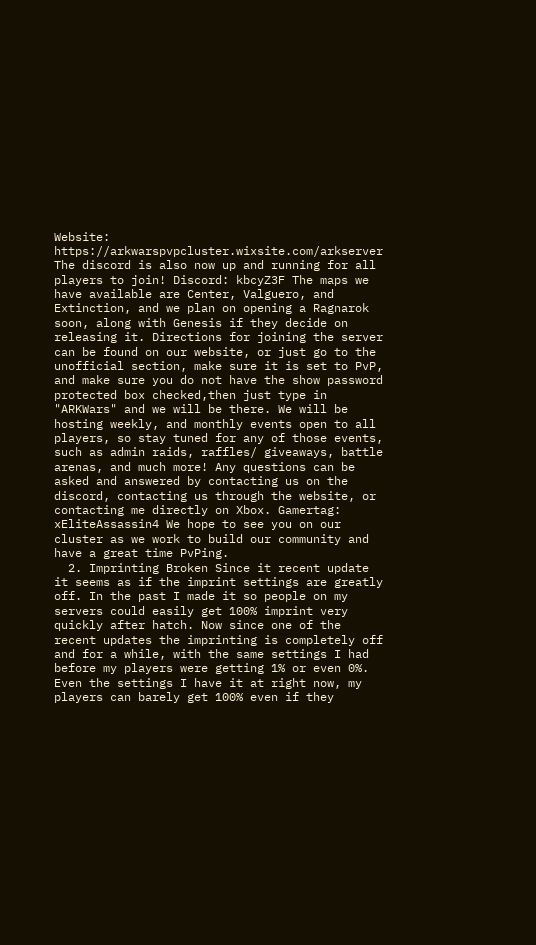Website: https://arkwarspvpcluster.wixsite.com/arkserver The discord is also now up and running for all players to join! Discord: kbcyZ3F The maps we have available are Center, Valguero, and Extinction, and we plan on opening a Ragnarok soon, along with Genesis if they decide on releasing it. Directions for joining the server can be found on our website, or just go to the unofficial section, make sure it is set to PvP, and make sure you do not have the show password protected box checked,then just type in "ARKWars" and we will be there. We will be hosting weekly, and monthly events open to all players, so stay tuned for any of those events, such as admin raids, raffles/ giveaways, battle arenas, and much more! Any questions can be asked and answered by contacting us on the discord, contacting us through the website, or contacting me directly on Xbox. Gamertag: xEliteAssassin4 We hope to see you on our cluster as we work to build our community and have a great time PvPing.
  2. Imprinting Broken Since it recent update it seems as if the imprint settings are greatly off. In the past I made it so people on my servers could easily get 100% imprint very quickly after hatch. Now since one of the recent updates the imprinting is completely off and for a while, with the same settings I had before my players were getting 1% or even 0%. Even the settings I have it at right now, my players can barely get 100% even if they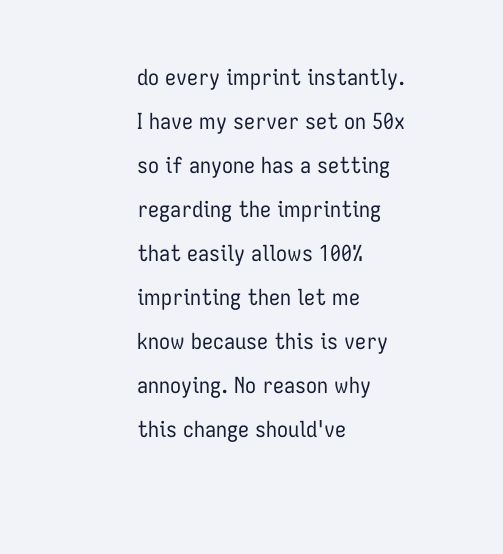do every imprint instantly. I have my server set on 50x so if anyone has a setting regarding the imprinting that easily allows 100% imprinting then let me know because this is very annoying. No reason why this change should've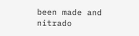been made and nitrado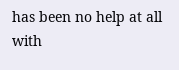has been no help at all with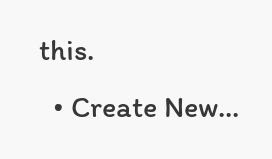this.
  • Create New...